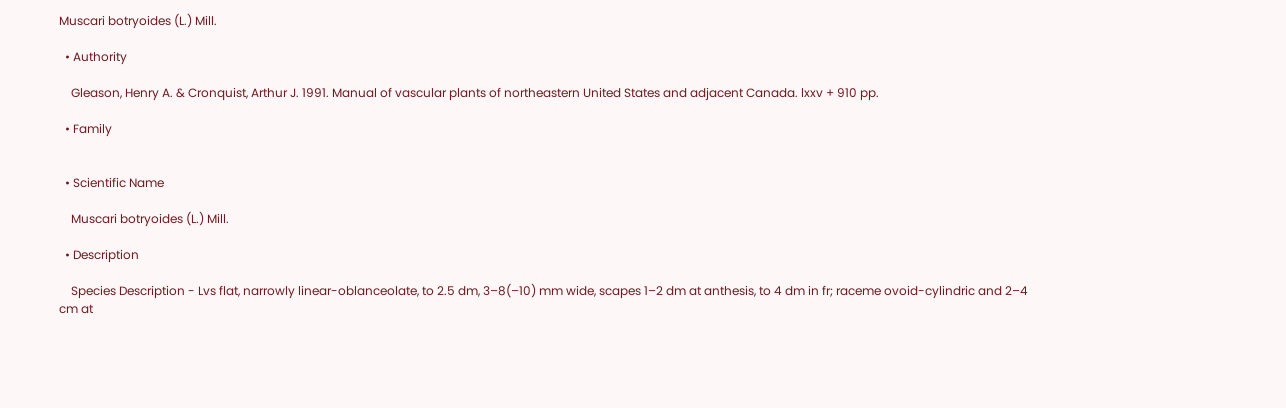Muscari botryoides (L.) Mill.

  • Authority

    Gleason, Henry A. & Cronquist, Arthur J. 1991. Manual of vascular plants of northeastern United States and adjacent Canada. lxxv + 910 pp.

  • Family


  • Scientific Name

    Muscari botryoides (L.) Mill.

  • Description

    Species Description - Lvs flat, narrowly linear-oblanceolate, to 2.5 dm, 3–8(–10) mm wide, scapes 1–2 dm at anthesis, to 4 dm in fr; raceme ovoid-cylindric and 2–4 cm at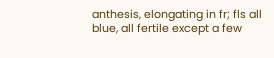anthesis, elongating in fr; fls all blue, all fertile except a few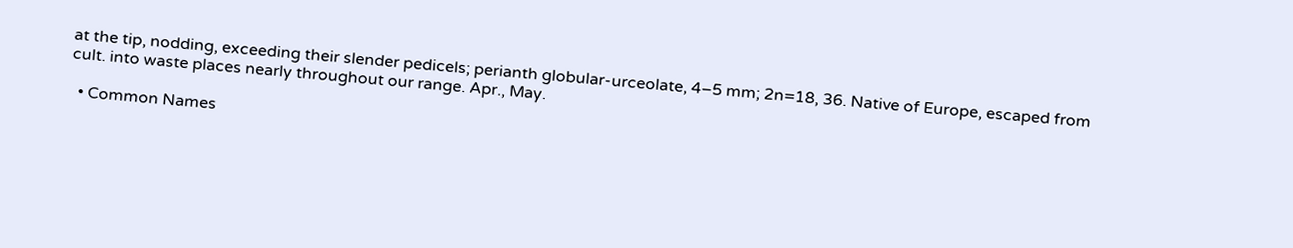at the tip, nodding, exceeding their slender pedicels; perianth globular-urceolate, 4–5 mm; 2n=18, 36. Native of Europe, escaped from cult. into waste places nearly throughout our range. Apr., May.

  • Common Names